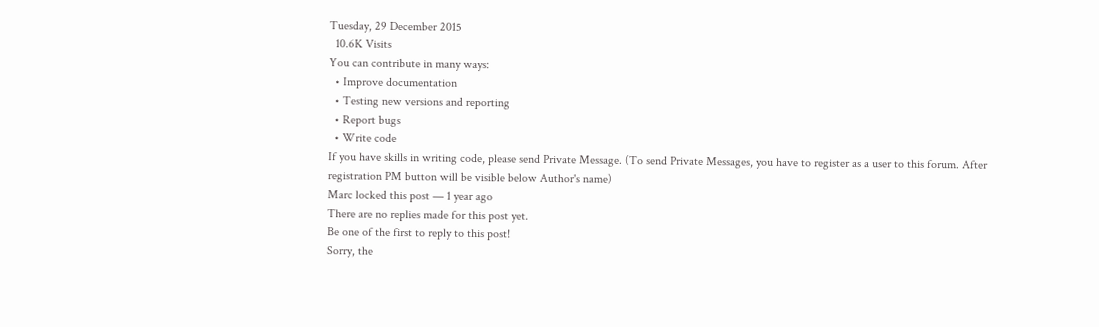Tuesday, 29 December 2015
  10.6K Visits
You can contribute in many ways:
  • Improve documentation
  • Testing new versions and reporting
  • Report bugs
  • Write code
If you have skills in writing code, please send Private Message. (To send Private Messages, you have to register as a user to this forum. After registration PM button will be visible below Author's name)
Marc locked this post — 1 year ago
There are no replies made for this post yet.
Be one of the first to reply to this post!
Sorry, the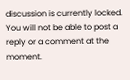discussion is currently locked. You will not be able to post a reply or a comment at the moment.